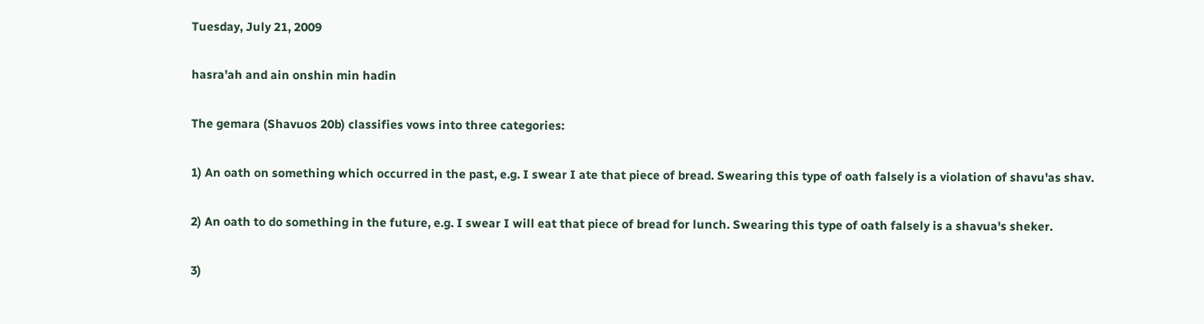Tuesday, July 21, 2009

hasra'ah and ain onshin min hadin

The gemara (Shavuos 20b) classifies vows into three categories:

1) An oath on something which occurred in the past, e.g. I swear I ate that piece of bread. Swearing this type of oath falsely is a violation of shavu'as shav.

2) An oath to do something in the future, e.g. I swear I will eat that piece of bread for lunch. Swearing this type of oath falsely is a shavua's sheker.

3)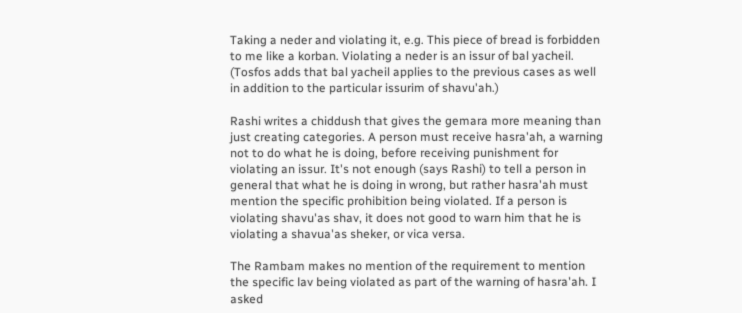Taking a neder and violating it, e.g. This piece of bread is forbidden to me like a korban. Violating a neder is an issur of bal yacheil. (Tosfos adds that bal yacheil applies to the previous cases as well in addition to the particular issurim of shavu'ah.)

Rashi writes a chiddush that gives the gemara more meaning than just creating categories. A person must receive hasra'ah, a warning not to do what he is doing, before receiving punishment for violating an issur. It's not enough (says Rashi) to tell a person in general that what he is doing in wrong, but rather hasra'ah must mention the specific prohibition being violated. If a person is violating shavu'as shav, it does not good to warn him that he is violating a shavua'as sheker, or vica versa.

The Rambam makes no mention of the requirement to mention the specific lav being violated as part of the warning of hasra'ah. I asked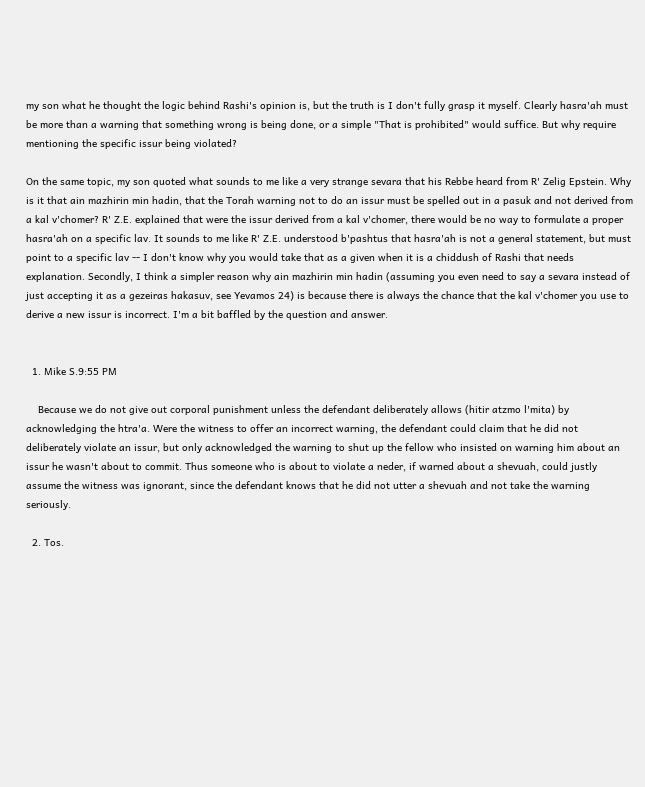my son what he thought the logic behind Rashi's opinion is, but the truth is I don't fully grasp it myself. Clearly hasra'ah must be more than a warning that something wrong is being done, or a simple "That is prohibited" would suffice. But why require mentioning the specific issur being violated?

On the same topic, my son quoted what sounds to me like a very strange sevara that his Rebbe heard from R' Zelig Epstein. Why is it that ain mazhirin min hadin, that the Torah warning not to do an issur must be spelled out in a pasuk and not derived from a kal v'chomer? R' Z.E. explained that were the issur derived from a kal v'chomer, there would be no way to formulate a proper hasra'ah on a specific lav. It sounds to me like R' Z.E. understood b'pashtus that hasra'ah is not a general statement, but must point to a specific lav -- I don't know why you would take that as a given when it is a chiddush of Rashi that needs explanation. Secondly, I think a simpler reason why ain mazhirin min hadin (assuming you even need to say a sevara instead of just accepting it as a gezeiras hakasuv, see Yevamos 24) is because there is always the chance that the kal v'chomer you use to derive a new issur is incorrect. I'm a bit baffled by the question and answer.


  1. Mike S.9:55 PM

    Because we do not give out corporal punishment unless the defendant deliberately allows (hitir atzmo l'mita) by acknowledging the htra'a. Were the witness to offer an incorrect warning, the defendant could claim that he did not deliberately violate an issur, but only acknowledged the warning to shut up the fellow who insisted on warning him about an issur he wasn't about to commit. Thus someone who is about to violate a neder, if warned about a shevuah, could justly assume the witness was ignorant, since the defendant knows that he did not utter a shevuah and not take the warning seriously.

  2. Tos.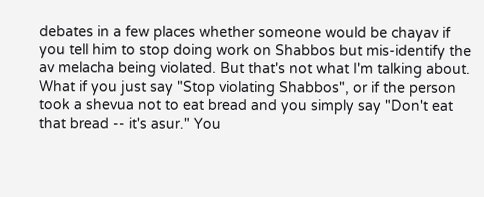debates in a few places whether someone would be chayav if you tell him to stop doing work on Shabbos but mis-identify the av melacha being violated. But that's not what I'm talking about. What if you just say "Stop violating Shabbos", or if the person took a shevua not to eat bread and you simply say "Don't eat that bread -- it's asur." You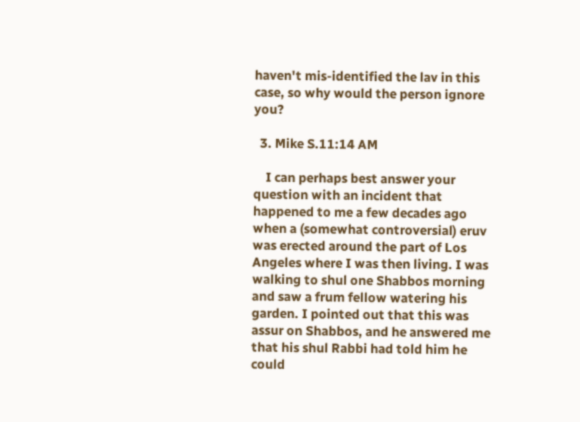haven't mis-identified the lav in this case, so why would the person ignore you?

  3. Mike S.11:14 AM

    I can perhaps best answer your question with an incident that happened to me a few decades ago when a (somewhat controversial) eruv was erected around the part of Los Angeles where I was then living. I was walking to shul one Shabbos morning and saw a frum fellow watering his garden. I pointed out that this was assur on Shabbos, and he answered me that his shul Rabbi had told him he could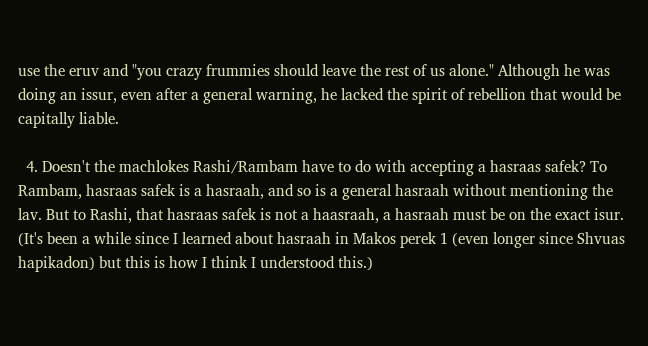use the eruv and "you crazy frummies should leave the rest of us alone." Although he was doing an issur, even after a general warning, he lacked the spirit of rebellion that would be capitally liable.

  4. Doesn't the machlokes Rashi/Rambam have to do with accepting a hasraas safek? To Rambam, hasraas safek is a hasraah, and so is a general hasraah without mentioning the lav. But to Rashi, that hasraas safek is not a haasraah, a hasraah must be on the exact isur. (It's been a while since I learned about hasraah in Makos perek 1 (even longer since Shvuas hapikadon) but this is how I think I understood this.)